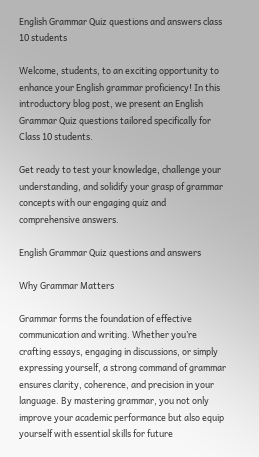English Grammar Quiz questions and answers class 10 students

Welcome, students, to an exciting opportunity to enhance your English grammar proficiency! In this introductory blog post, we present an English Grammar Quiz questions tailored specifically for Class 10 students.

Get ready to test your knowledge, challenge your understanding, and solidify your grasp of grammar concepts with our engaging quiz and comprehensive answers.

English Grammar Quiz questions and answers

Why Grammar Matters

Grammar forms the foundation of effective communication and writing. Whether you’re crafting essays, engaging in discussions, or simply expressing yourself, a strong command of grammar ensures clarity, coherence, and precision in your language. By mastering grammar, you not only improve your academic performance but also equip yourself with essential skills for future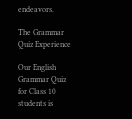endeavors.

The Grammar Quiz Experience

Our English Grammar Quiz for Class 10 students is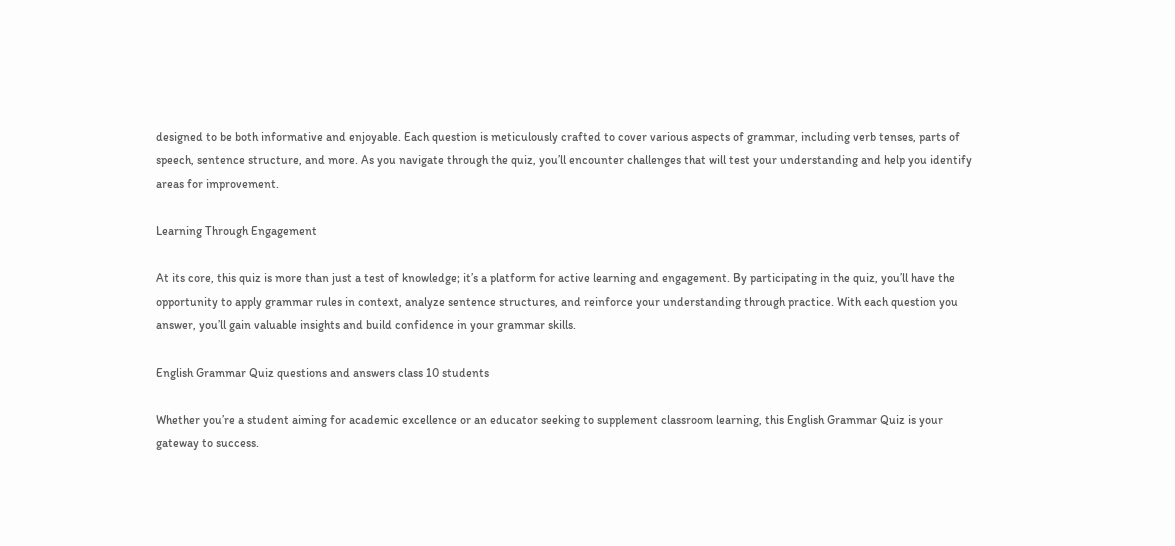designed to be both informative and enjoyable. Each question is meticulously crafted to cover various aspects of grammar, including verb tenses, parts of speech, sentence structure, and more. As you navigate through the quiz, you’ll encounter challenges that will test your understanding and help you identify areas for improvement.

Learning Through Engagement

At its core, this quiz is more than just a test of knowledge; it’s a platform for active learning and engagement. By participating in the quiz, you’ll have the opportunity to apply grammar rules in context, analyze sentence structures, and reinforce your understanding through practice. With each question you answer, you’ll gain valuable insights and build confidence in your grammar skills.

English Grammar Quiz questions and answers class 10 students

Whether you’re a student aiming for academic excellence or an educator seeking to supplement classroom learning, this English Grammar Quiz is your gateway to success.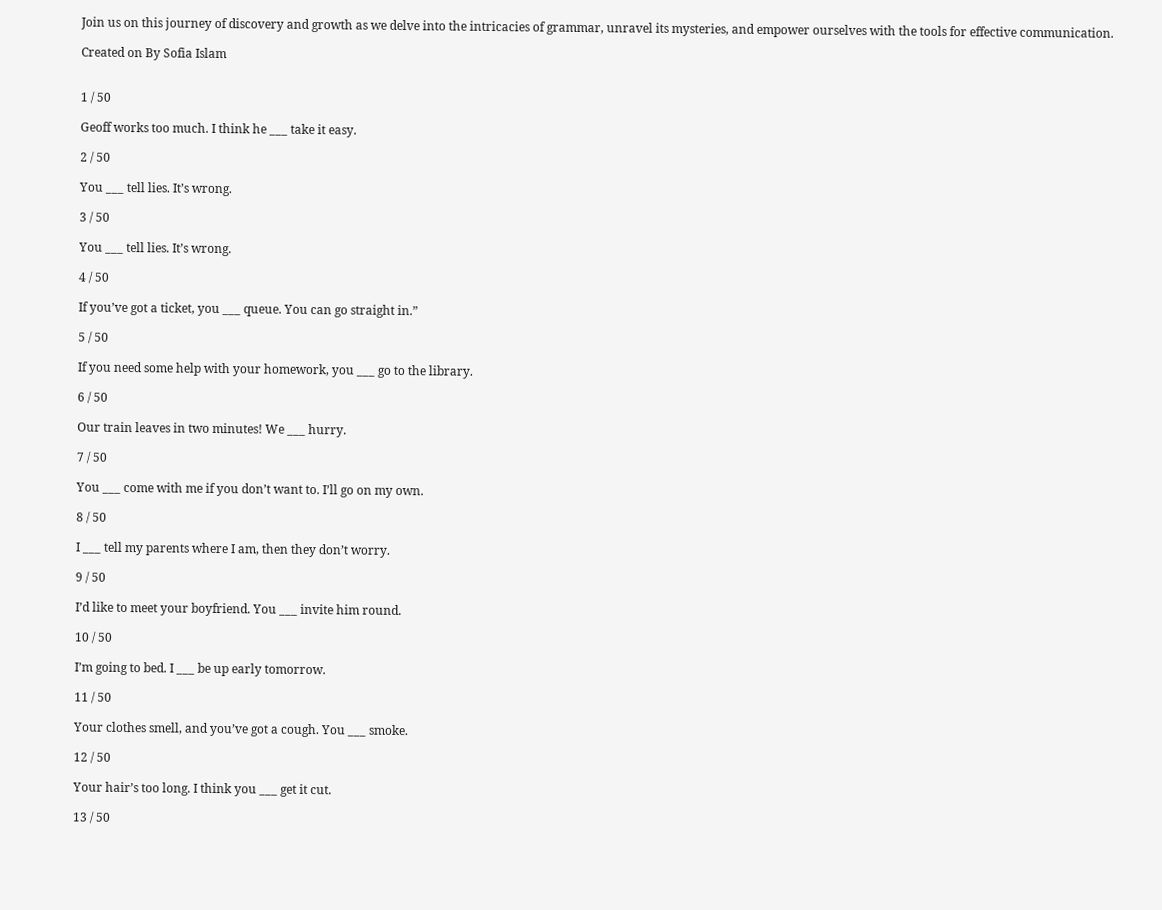Join us on this journey of discovery and growth as we delve into the intricacies of grammar, unravel its mysteries, and empower ourselves with the tools for effective communication.

Created on By Sofia Islam


1 / 50

Geoff works too much. I think he ___ take it easy.

2 / 50

You ___ tell lies. It’s wrong.

3 / 50

You ___ tell lies. It’s wrong.

4 / 50

If you’ve got a ticket, you ___ queue. You can go straight in.”

5 / 50

If you need some help with your homework, you ___ go to the library.

6 / 50

Our train leaves in two minutes! We ___ hurry.

7 / 50

You ___ come with me if you don’t want to. I’ll go on my own.

8 / 50

I ___ tell my parents where I am, then they don’t worry.

9 / 50

I’d like to meet your boyfriend. You ___ invite him round.

10 / 50

I’m going to bed. I ___ be up early tomorrow.

11 / 50

Your clothes smell, and you’ve got a cough. You ___ smoke.

12 / 50

Your hair’s too long. I think you ___ get it cut.

13 / 50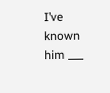I’ve known him ___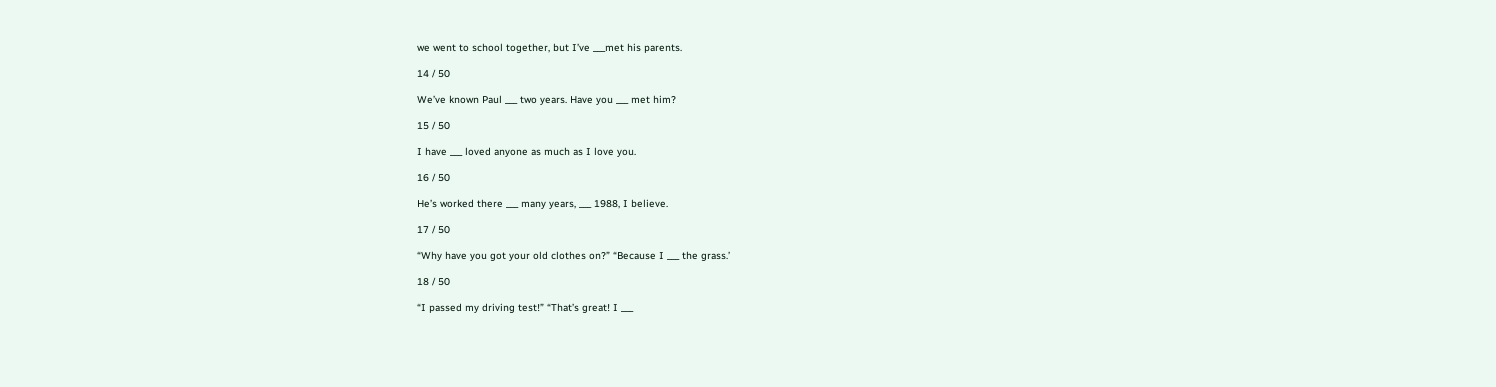we went to school together, but I’ve ___met his parents.

14 / 50

We’ve known Paul ___ two years. Have you ___ met him?

15 / 50

I have ___ loved anyone as much as I love you.

16 / 50

He’s worked there ___ many years, ___ 1988, I believe.

17 / 50

“Why have you got your old clothes on?” “Because I ___ the grass.’

18 / 50

“I passed my driving test!” “That’s great! I ___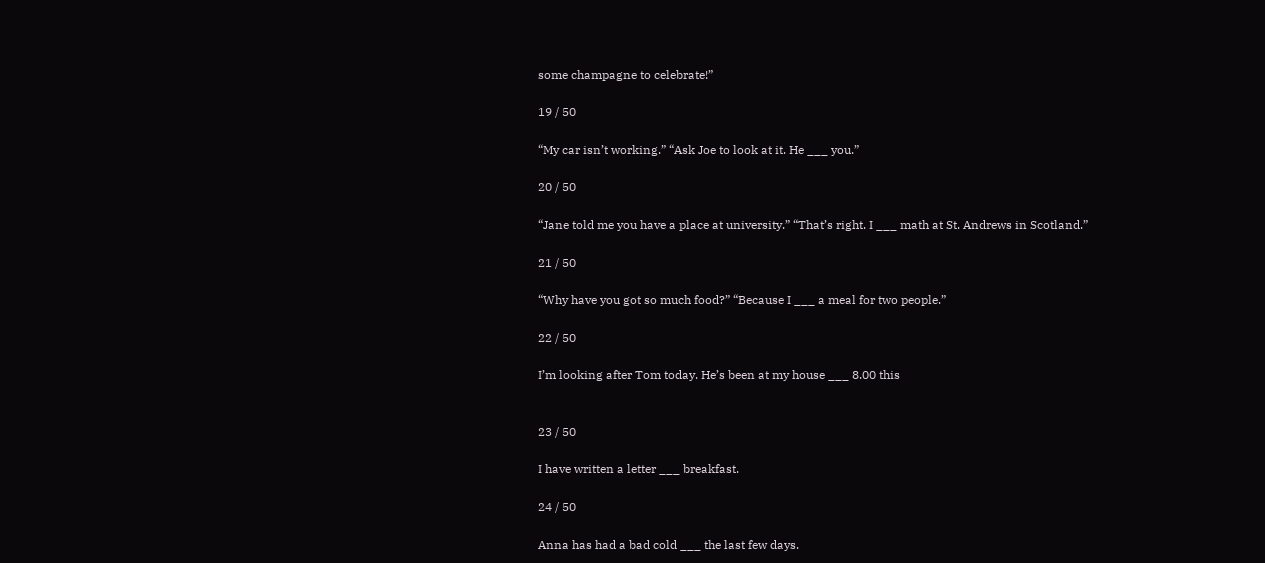some champagne to celebrate!”

19 / 50

“My car isn’t working.” “Ask Joe to look at it. He ___ you.”

20 / 50

“Jane told me you have a place at university.” “That’s right. I ___ math at St. Andrews in Scotland.”

21 / 50

“Why have you got so much food?” “Because I ___ a meal for two people.”

22 / 50

I’m looking after Tom today. He’s been at my house ___ 8.00 this


23 / 50

I have written a letter ___ breakfast.

24 / 50

Anna has had a bad cold ___ the last few days.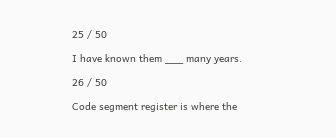25 / 50

I have known them ___ many years.

26 / 50

Code segment register is where the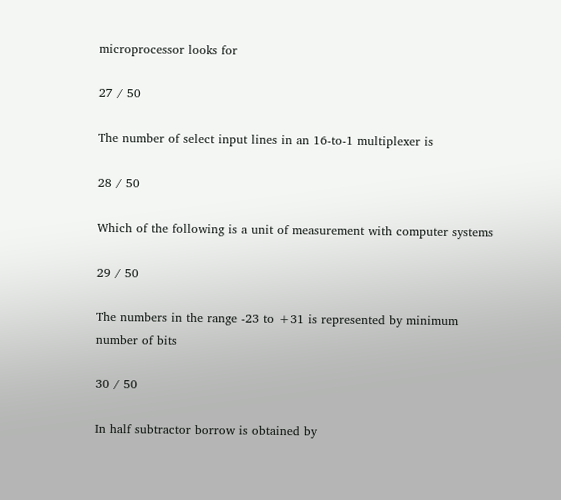microprocessor looks for

27 / 50

The number of select input lines in an 16-to-1 multiplexer is

28 / 50

Which of the following is a unit of measurement with computer systems

29 / 50

The numbers in the range -23 to +31 is represented by minimum number of bits

30 / 50

In half subtractor borrow is obtained by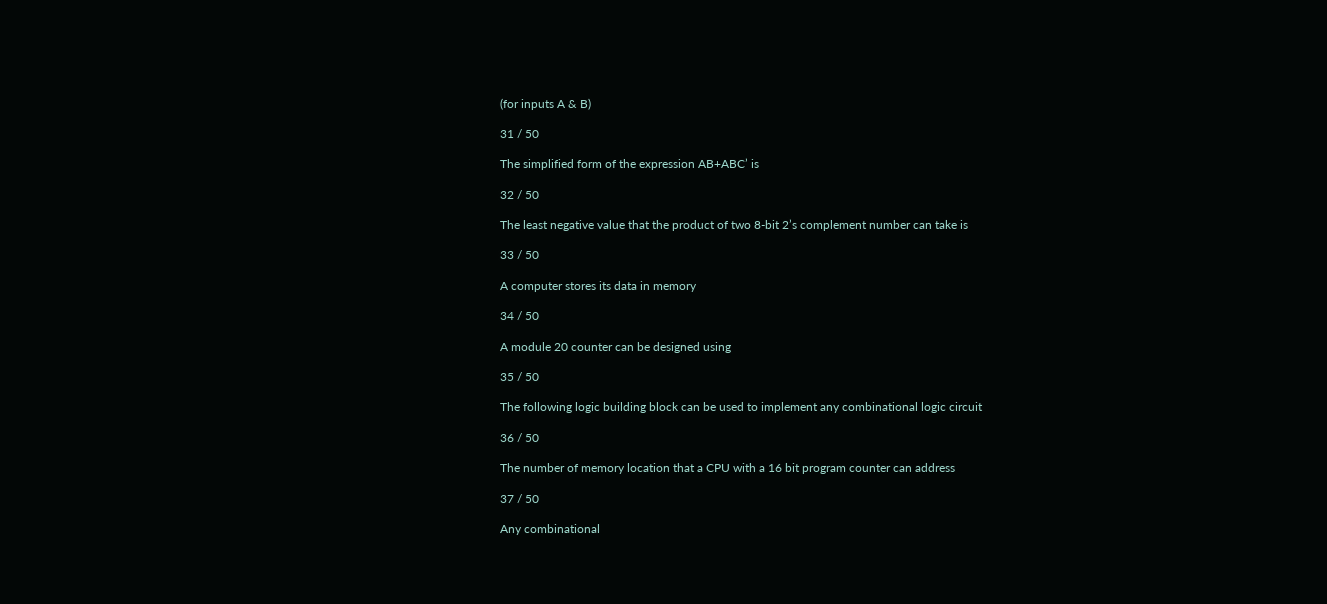(for inputs A & B)

31 / 50

The simplified form of the expression AB+ABC’ is

32 / 50

The least negative value that the product of two 8-bit 2’s complement number can take is

33 / 50

A computer stores its data in memory

34 / 50

A module 20 counter can be designed using

35 / 50

The following logic building block can be used to implement any combinational logic circuit

36 / 50

The number of memory location that a CPU with a 16 bit program counter can address

37 / 50

Any combinational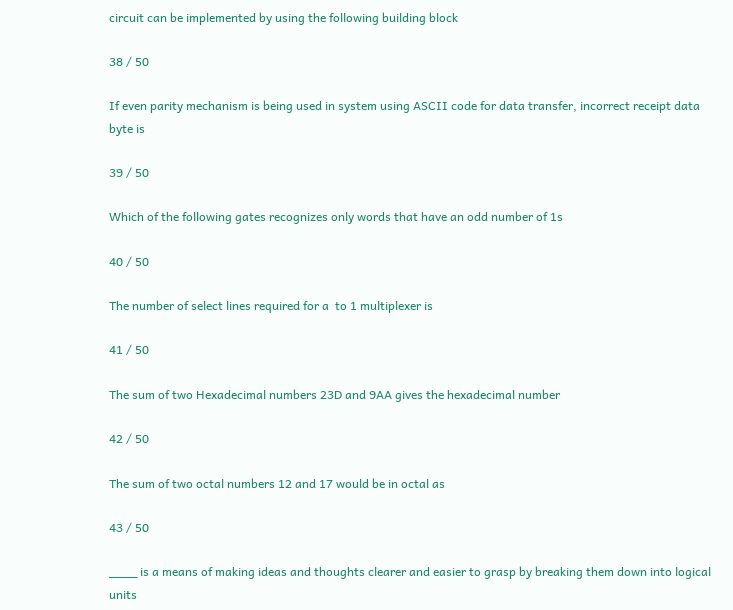circuit can be implemented by using the following building block

38 / 50

If even parity mechanism is being used in system using ASCII code for data transfer, incorrect receipt data byte is

39 / 50

Which of the following gates recognizes only words that have an odd number of 1s

40 / 50

The number of select lines required for a  to 1 multiplexer is

41 / 50

The sum of two Hexadecimal numbers 23D and 9AA gives the hexadecimal number

42 / 50

The sum of two octal numbers 12 and 17 would be in octal as

43 / 50

____ is a means of making ideas and thoughts clearer and easier to grasp by breaking them down into logical units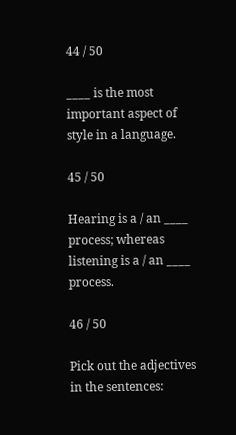44 / 50

____ is the most important aspect of style in a language.

45 / 50

Hearing is a / an ____ process; whereas listening is a / an ____ process.

46 / 50

Pick out the adjectives in the sentences: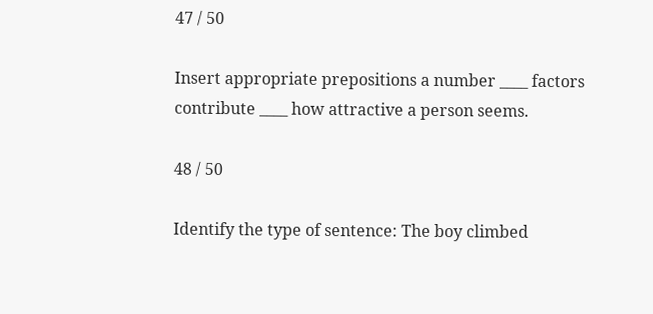47 / 50

Insert appropriate prepositions a number ____ factors contribute ____ how attractive a person seems.

48 / 50

Identify the type of sentence: The boy climbed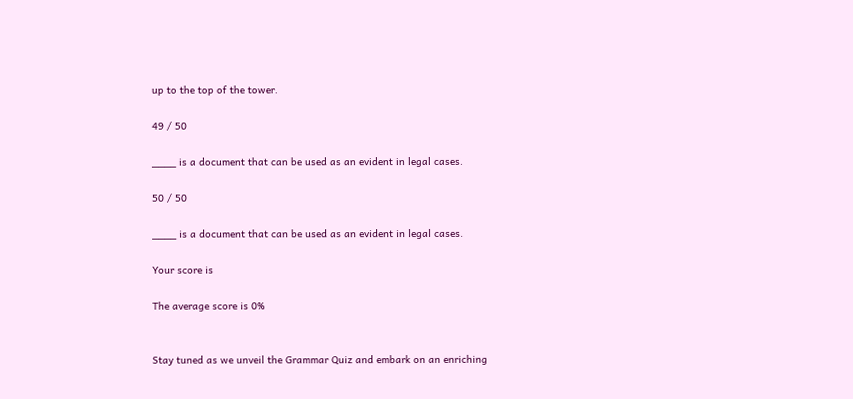up to the top of the tower.

49 / 50

____ is a document that can be used as an evident in legal cases.

50 / 50

____ is a document that can be used as an evident in legal cases.

Your score is

The average score is 0%


Stay tuned as we unveil the Grammar Quiz and embark on an enriching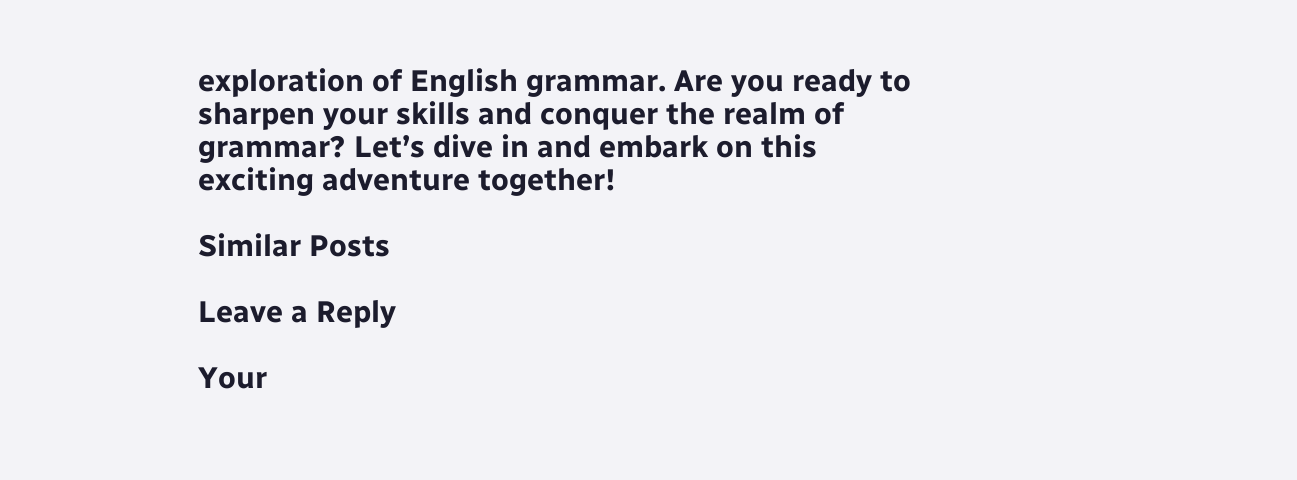exploration of English grammar. Are you ready to sharpen your skills and conquer the realm of grammar? Let’s dive in and embark on this exciting adventure together!

Similar Posts

Leave a Reply

Your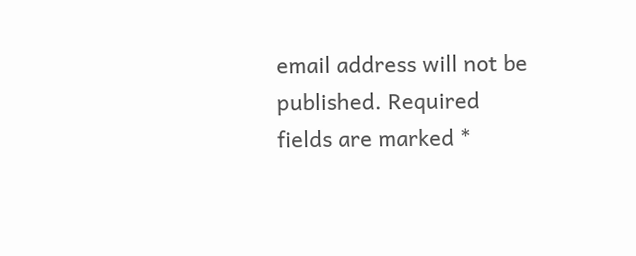email address will not be published. Required fields are marked *